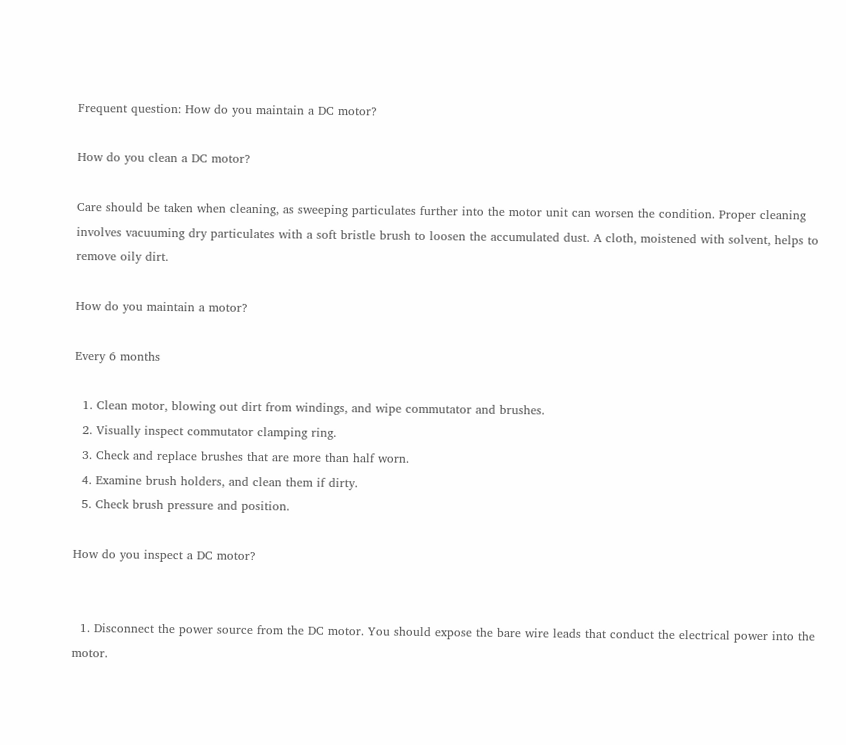Frequent question: How do you maintain a DC motor?

How do you clean a DC motor?

Care should be taken when cleaning, as sweeping particulates further into the motor unit can worsen the condition. Proper cleaning involves vacuuming dry particulates with a soft bristle brush to loosen the accumulated dust. A cloth, moistened with solvent, helps to remove oily dirt.

How do you maintain a motor?

Every 6 months

  1. Clean motor, blowing out dirt from windings, and wipe commutator and brushes.
  2. Visually inspect commutator clamping ring.
  3. Check and replace brushes that are more than half worn.
  4. Examine brush holders, and clean them if dirty.
  5. Check brush pressure and position.

How do you inspect a DC motor?


  1. Disconnect the power source from the DC motor. You should expose the bare wire leads that conduct the electrical power into the motor.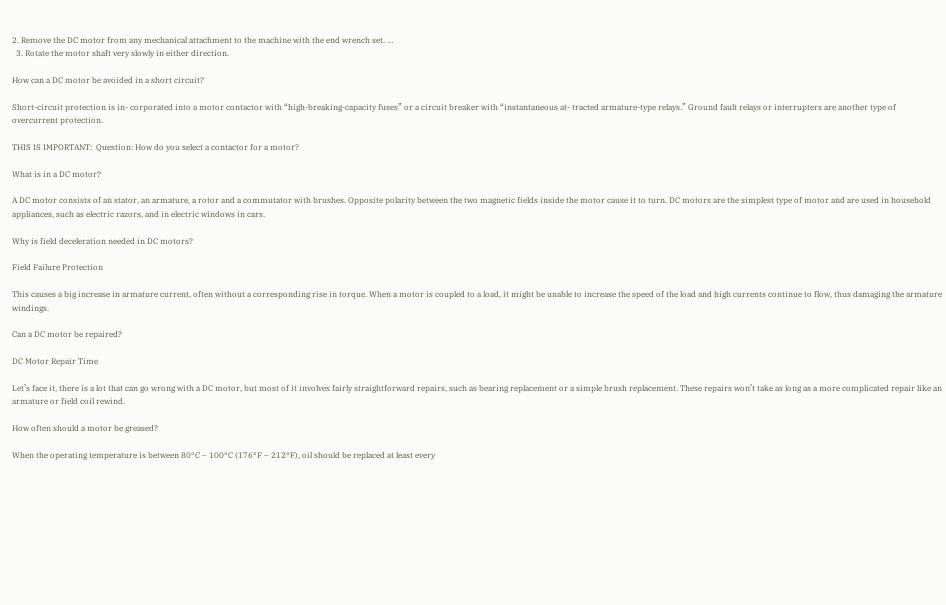2. Remove the DC motor from any mechanical attachment to the machine with the end wrench set. …
  3. Rotate the motor shaft very slowly in either direction.

How can a DC motor be avoided in a short circuit?

Short-circuit protection is in- corporated into a motor contactor with “high-breaking-capacity fuses” or a circuit breaker with “instantaneous at- tracted armature-type relays.” Ground fault relays or interrupters are another type of overcurrent protection.

THIS IS IMPORTANT:  Question: How do you select a contactor for a motor?

What is in a DC motor?

A DC motor consists of an stator, an armature, a rotor and a commutator with brushes. Opposite polarity between the two magnetic fields inside the motor cause it to turn. DC motors are the simplest type of motor and are used in household appliances, such as electric razors, and in electric windows in cars.

Why is field deceleration needed in DC motors?

Field Failure Protection

This causes a big increase in armature current, often without a corresponding rise in torque. When a motor is coupled to a load, it might be unable to increase the speed of the load and high currents continue to flow, thus damaging the armature windings.

Can a DC motor be repaired?

DC Motor Repair Time

Let’s face it, there is a lot that can go wrong with a DC motor, but most of it involves fairly straightforward repairs, such as bearing replacement or a simple brush replacement. These repairs won’t take as long as a more complicated repair like an armature or field coil rewind.

How often should a motor be greased?

When the operating temperature is between 80°C – 100°C (176°F – 212°F), oil should be replaced at least every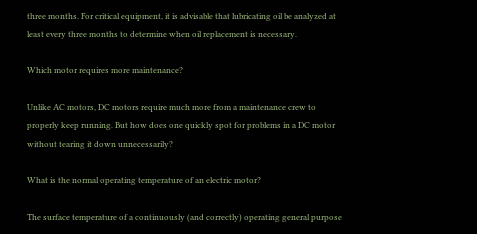three months. For critical equipment, it is advisable that lubricating oil be analyzed at least every three months to determine when oil replacement is necessary.

Which motor requires more maintenance?

Unlike AC motors, DC motors require much more from a maintenance crew to properly keep running. But how does one quickly spot for problems in a DC motor without tearing it down unnecessarily?

What is the normal operating temperature of an electric motor?

The surface temperature of a continuously (and correctly) operating general purpose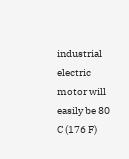industrial electric motor will easily be 80 C (176 F)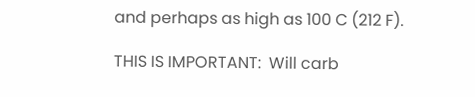and perhaps as high as 100 C (212 F).

THIS IS IMPORTANT:  Will carb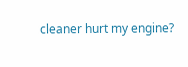cleaner hurt my engine?